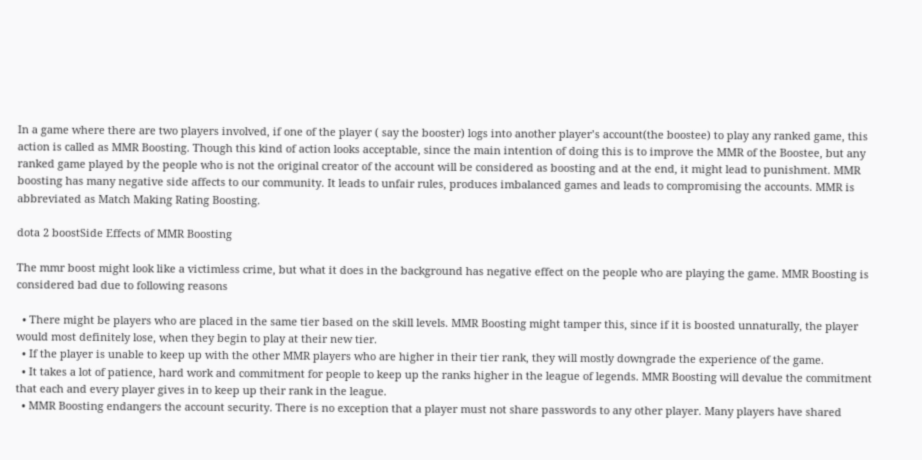In a game where there are two players involved, if one of the player ( say the booster) logs into another player’s account(the boostee) to play any ranked game, this action is called as MMR Boosting. Though this kind of action looks acceptable, since the main intention of doing this is to improve the MMR of the Boostee, but any ranked game played by the people who is not the original creator of the account will be considered as boosting and at the end, it might lead to punishment. MMR boosting has many negative side affects to our community. It leads to unfair rules, produces imbalanced games and leads to compromising the accounts. MMR is abbreviated as Match Making Rating Boosting.

dota 2 boostSide Effects of MMR Boosting

The mmr boost might look like a victimless crime, but what it does in the background has negative effect on the people who are playing the game. MMR Boosting is considered bad due to following reasons

  • There might be players who are placed in the same tier based on the skill levels. MMR Boosting might tamper this, since if it is boosted unnaturally, the player would most definitely lose, when they begin to play at their new tier.
  • If the player is unable to keep up with the other MMR players who are higher in their tier rank, they will mostly downgrade the experience of the game.
  • It takes a lot of patience, hard work and commitment for people to keep up the ranks higher in the league of legends. MMR Boosting will devalue the commitment that each and every player gives in to keep up their rank in the league.
  • MMR Boosting endangers the account security. There is no exception that a player must not share passwords to any other player. Many players have shared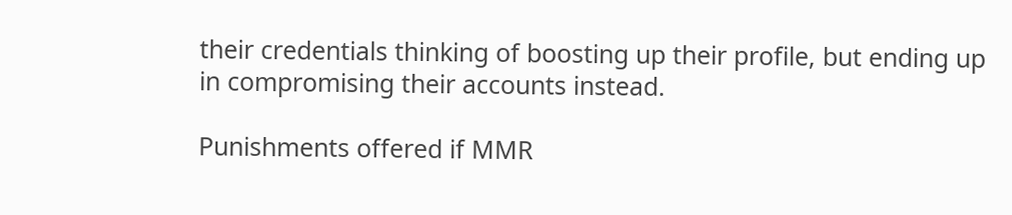their credentials thinking of boosting up their profile, but ending up in compromising their accounts instead.

Punishments offered if MMR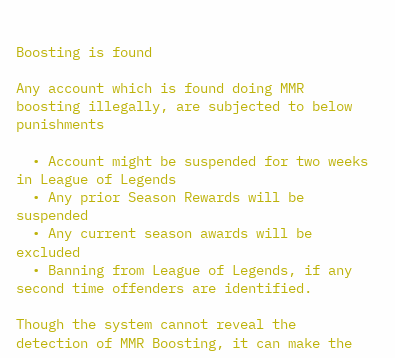Boosting is found

Any account which is found doing MMR boosting illegally, are subjected to below punishments

  • Account might be suspended for two weeks in League of Legends
  • Any prior Season Rewards will be suspended
  • Any current season awards will be excluded
  • Banning from League of Legends, if any second time offenders are identified.

Though the system cannot reveal the detection of MMR Boosting, it can make the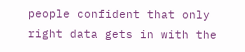people confident that only right data gets in with the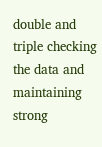double and triple checking the data and maintaining strong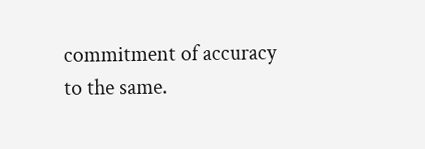commitment of accuracy to the same.